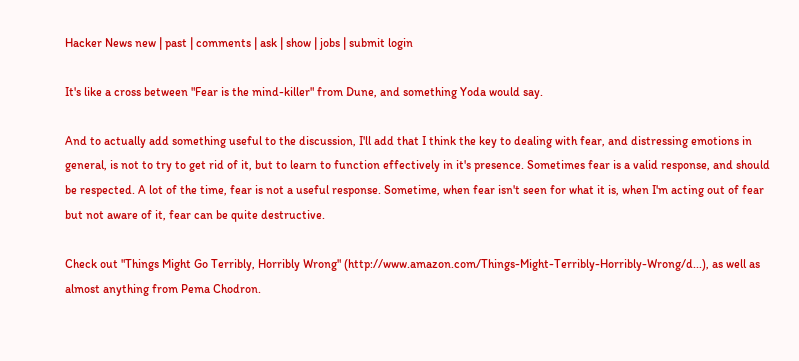Hacker News new | past | comments | ask | show | jobs | submit login

It's like a cross between "Fear is the mind-killer" from Dune, and something Yoda would say.

And to actually add something useful to the discussion, I'll add that I think the key to dealing with fear, and distressing emotions in general, is not to try to get rid of it, but to learn to function effectively in it's presence. Sometimes fear is a valid response, and should be respected. A lot of the time, fear is not a useful response. Sometime, when fear isn't seen for what it is, when I'm acting out of fear but not aware of it, fear can be quite destructive.

Check out "Things Might Go Terribly, Horribly Wrong" (http://www.amazon.com/Things-Might-Terribly-Horribly-Wrong/d...), as well as almost anything from Pema Chodron.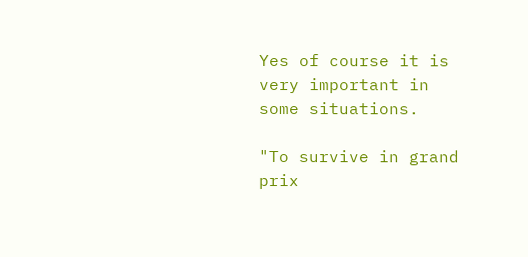Yes of course it is very important in some situations.

"To survive in grand prix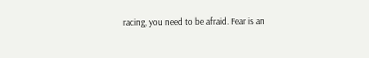racing, you need to be afraid. Fear is an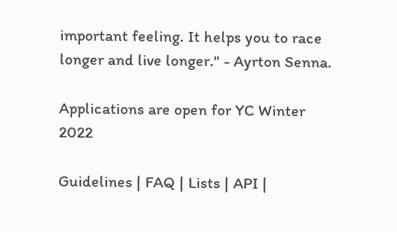important feeling. It helps you to race longer and live longer." - Ayrton Senna.

Applications are open for YC Winter 2022

Guidelines | FAQ | Lists | API |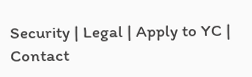Security | Legal | Apply to YC | Contact